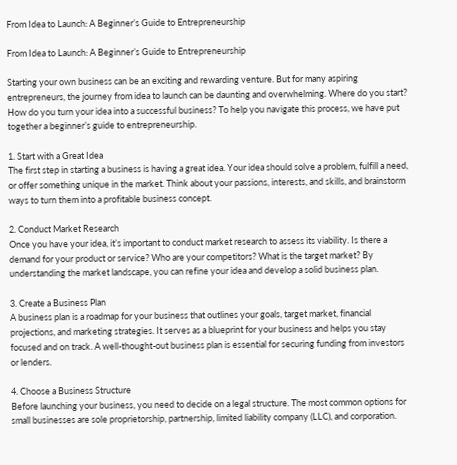From Idea to Launch: A Beginner’s Guide to Entrepreneurship

From Idea to Launch: A Beginner’s Guide to Entrepreneurship

Starting your own business can be an exciting and rewarding venture. But for many aspiring entrepreneurs, the journey from idea to launch can be daunting and overwhelming. Where do you start? How do you turn your idea into a successful business? To help you navigate this process, we have put together a beginner’s guide to entrepreneurship.

1. Start with a Great Idea
The first step in starting a business is having a great idea. Your idea should solve a problem, fulfill a need, or offer something unique in the market. Think about your passions, interests, and skills, and brainstorm ways to turn them into a profitable business concept.

2. Conduct Market Research
Once you have your idea, it’s important to conduct market research to assess its viability. Is there a demand for your product or service? Who are your competitors? What is the target market? By understanding the market landscape, you can refine your idea and develop a solid business plan.

3. Create a Business Plan
A business plan is a roadmap for your business that outlines your goals, target market, financial projections, and marketing strategies. It serves as a blueprint for your business and helps you stay focused and on track. A well-thought-out business plan is essential for securing funding from investors or lenders.

4. Choose a Business Structure
Before launching your business, you need to decide on a legal structure. The most common options for small businesses are sole proprietorship, partnership, limited liability company (LLC), and corporation.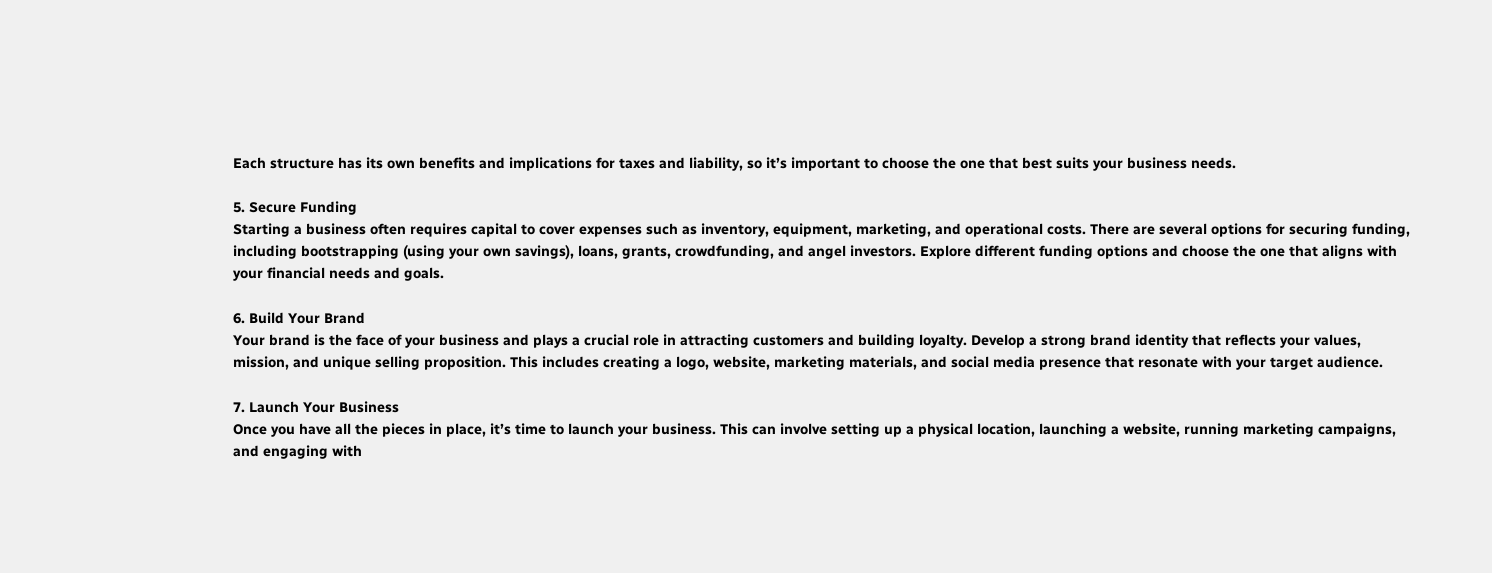Each structure has its own benefits and implications for taxes and liability, so it’s important to choose the one that best suits your business needs.

5. Secure Funding
Starting a business often requires capital to cover expenses such as inventory, equipment, marketing, and operational costs. There are several options for securing funding, including bootstrapping (using your own savings), loans, grants, crowdfunding, and angel investors. Explore different funding options and choose the one that aligns with your financial needs and goals.

6. Build Your Brand
Your brand is the face of your business and plays a crucial role in attracting customers and building loyalty. Develop a strong brand identity that reflects your values, mission, and unique selling proposition. This includes creating a logo, website, marketing materials, and social media presence that resonate with your target audience.

7. Launch Your Business
Once you have all the pieces in place, it’s time to launch your business. This can involve setting up a physical location, launching a website, running marketing campaigns, and engaging with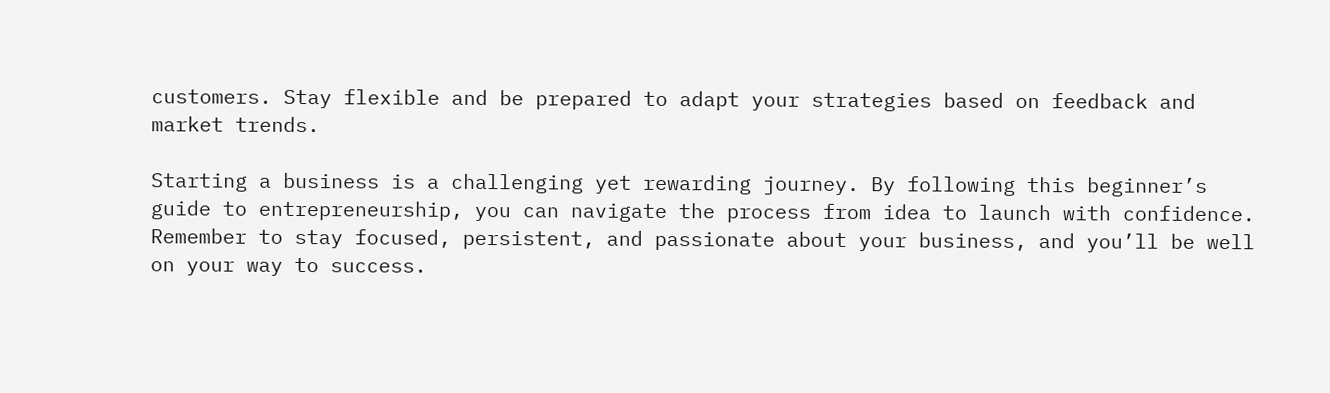customers. Stay flexible and be prepared to adapt your strategies based on feedback and market trends.

Starting a business is a challenging yet rewarding journey. By following this beginner’s guide to entrepreneurship, you can navigate the process from idea to launch with confidence. Remember to stay focused, persistent, and passionate about your business, and you’ll be well on your way to success.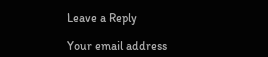Leave a Reply

Your email address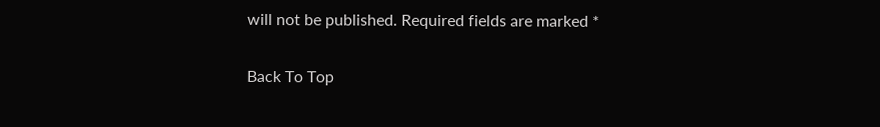will not be published. Required fields are marked *

Back To Top